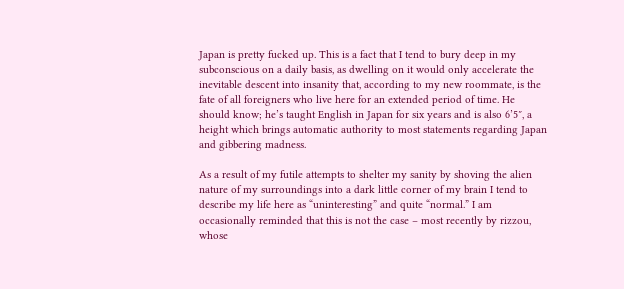Japan is pretty fucked up. This is a fact that I tend to bury deep in my subconscious on a daily basis, as dwelling on it would only accelerate the inevitable descent into insanity that, according to my new roommate, is the fate of all foreigners who live here for an extended period of time. He should know; he’s taught English in Japan for six years and is also 6’5″, a height which brings automatic authority to most statements regarding Japan and gibbering madness.

As a result of my futile attempts to shelter my sanity by shoving the alien nature of my surroundings into a dark little corner of my brain I tend to describe my life here as “uninteresting” and quite “normal.” I am occasionally reminded that this is not the case – most recently by rizzou, whose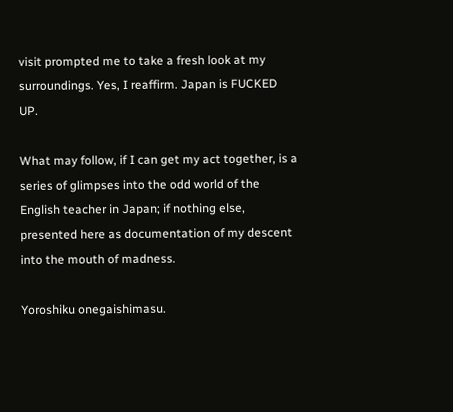visit prompted me to take a fresh look at my surroundings. Yes, I reaffirm. Japan is FUCKED UP.

What may follow, if I can get my act together, is a series of glimpses into the odd world of the English teacher in Japan; if nothing else, presented here as documentation of my descent into the mouth of madness.

Yoroshiku onegaishimasu.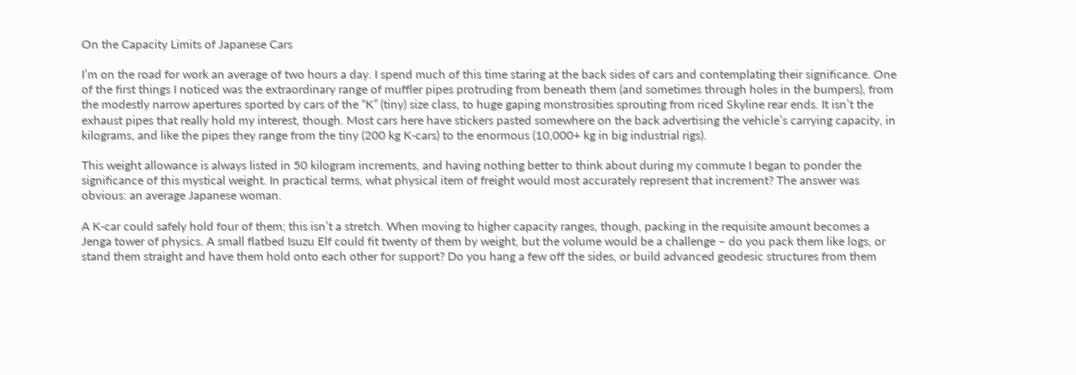On the Capacity Limits of Japanese Cars

I’m on the road for work an average of two hours a day. I spend much of this time staring at the back sides of cars and contemplating their significance. One of the first things I noticed was the extraordinary range of muffler pipes protruding from beneath them (and sometimes through holes in the bumpers), from the modestly narrow apertures sported by cars of the “K” (tiny) size class, to huge gaping monstrosities sprouting from riced Skyline rear ends. It isn’t the exhaust pipes that really hold my interest, though. Most cars here have stickers pasted somewhere on the back advertising the vehicle’s carrying capacity, in kilograms, and like the pipes they range from the tiny (200 kg K-cars) to the enormous (10,000+ kg in big industrial rigs).

This weight allowance is always listed in 50 kilogram increments, and having nothing better to think about during my commute I began to ponder the significance of this mystical weight. In practical terms, what physical item of freight would most accurately represent that increment? The answer was obvious: an average Japanese woman.

A K-car could safely hold four of them; this isn’t a stretch. When moving to higher capacity ranges, though, packing in the requisite amount becomes a Jenga tower of physics. A small flatbed Isuzu Elf could fit twenty of them by weight, but the volume would be a challenge – do you pack them like logs, or stand them straight and have them hold onto each other for support? Do you hang a few off the sides, or build advanced geodesic structures from them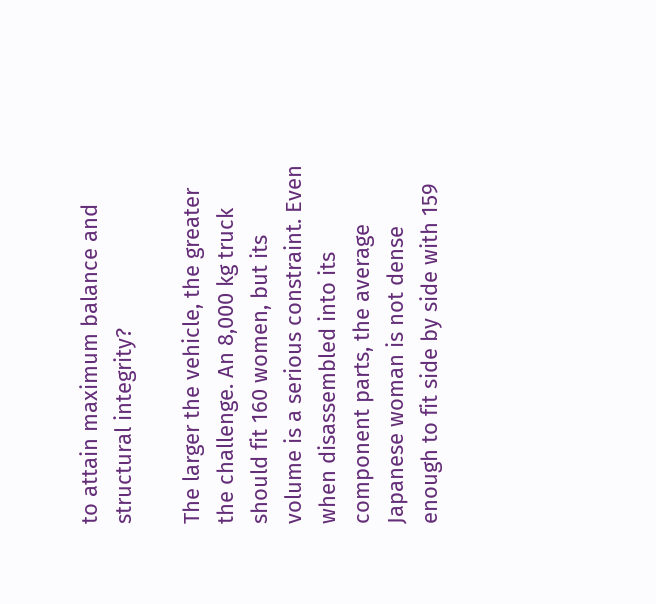to attain maximum balance and structural integrity?

The larger the vehicle, the greater the challenge. An 8,000 kg truck should fit 160 women, but its volume is a serious constraint. Even when disassembled into its component parts, the average Japanese woman is not dense enough to fit side by side with 159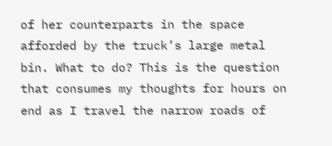of her counterparts in the space afforded by the truck’s large metal bin. What to do? This is the question that consumes my thoughts for hours on end as I travel the narrow roads of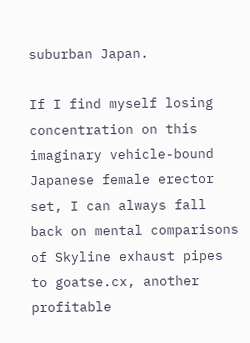suburban Japan.

If I find myself losing concentration on this imaginary vehicle-bound Japanese female erector set, I can always fall back on mental comparisons of Skyline exhaust pipes to goatse.cx, another profitable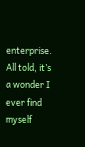enterprise. All told, it’s a wonder I ever find myself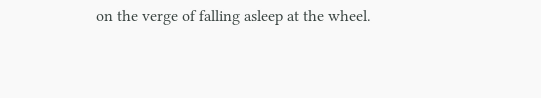on the verge of falling asleep at the wheel.